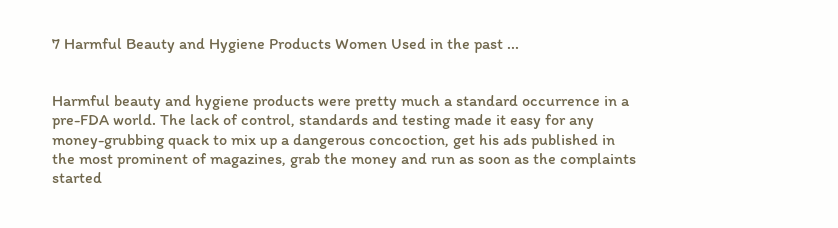7 Harmful Beauty and Hygiene Products Women Used in the past ...


Harmful beauty and hygiene products were pretty much a standard occurrence in a pre-FDA world. The lack of control, standards and testing made it easy for any money-grubbing quack to mix up a dangerous concoction, get his ads published in the most prominent of magazines, grab the money and run as soon as the complaints started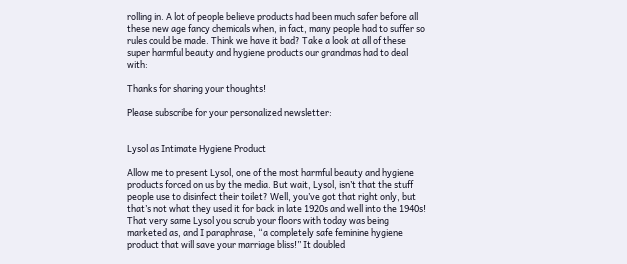rolling in. A lot of people believe products had been much safer before all these new age fancy chemicals when, in fact, many people had to suffer so rules could be made. Think we have it bad? Take a look at all of these super harmful beauty and hygiene products our grandmas had to deal with:

Thanks for sharing your thoughts!

Please subscribe for your personalized newsletter:


Lysol as Intimate Hygiene Product

Allow me to present Lysol, one of the most harmful beauty and hygiene products forced on us by the media. But wait, Lysol, isn’t that the stuff people use to disinfect their toilet? Well, you’ve got that right only, but that’s not what they used it for back in late 1920s and well into the 1940s! That very same Lysol you scrub your floors with today was being marketed as, and I paraphrase, “a completely safe feminine hygiene product that will save your marriage bliss!” It doubled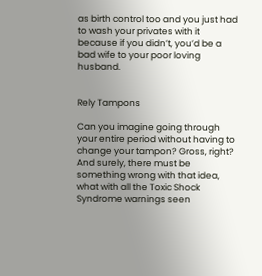as birth control too and you just had to wash your privates with it because if you didn’t, you’d be a bad wife to your poor loving husband.


Rely Tampons

Can you imagine going through your entire period without having to change your tampon? Gross, right? And surely, there must be something wrong with that idea, what with all the Toxic Shock Syndrome warnings seen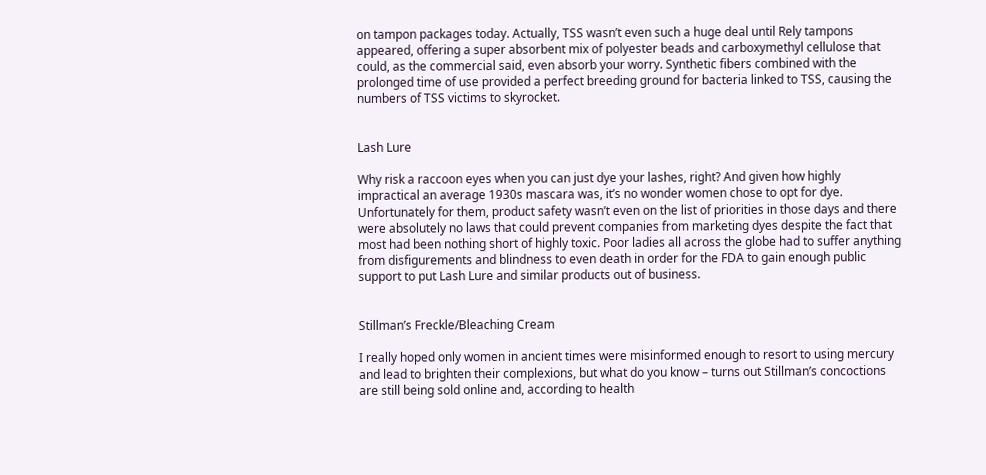on tampon packages today. Actually, TSS wasn’t even such a huge deal until Rely tampons appeared, offering a super absorbent mix of polyester beads and carboxymethyl cellulose that could, as the commercial said, even absorb your worry. Synthetic fibers combined with the prolonged time of use provided a perfect breeding ground for bacteria linked to TSS, causing the numbers of TSS victims to skyrocket.


Lash Lure

Why risk a raccoon eyes when you can just dye your lashes, right? And given how highly impractical an average 1930s mascara was, it’s no wonder women chose to opt for dye. Unfortunately for them, product safety wasn’t even on the list of priorities in those days and there were absolutely no laws that could prevent companies from marketing dyes despite the fact that most had been nothing short of highly toxic. Poor ladies all across the globe had to suffer anything from disfigurements and blindness to even death in order for the FDA to gain enough public support to put Lash Lure and similar products out of business.


Stillman’s Freckle/Bleaching Cream

I really hoped only women in ancient times were misinformed enough to resort to using mercury and lead to brighten their complexions, but what do you know – turns out Stillman’s concoctions are still being sold online and, according to health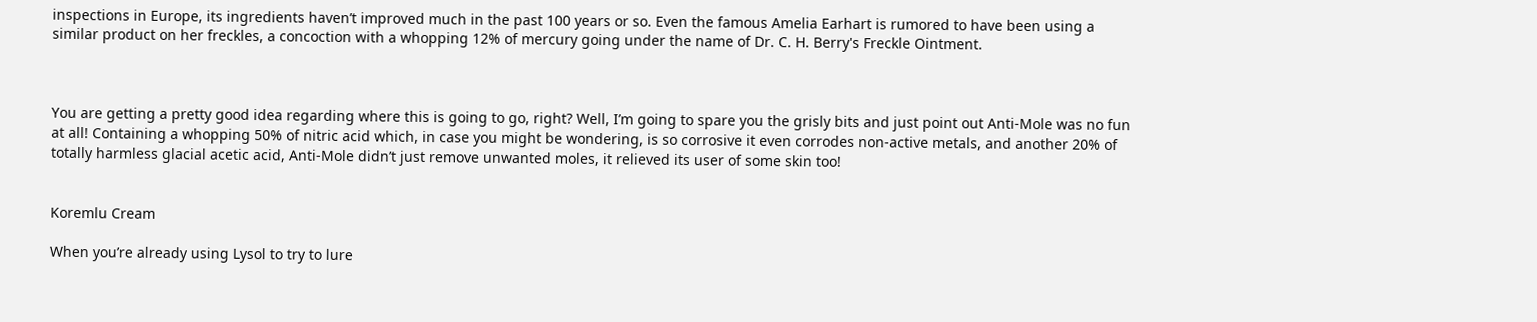inspections in Europe, its ingredients haven’t improved much in the past 100 years or so. Even the famous Amelia Earhart is rumored to have been using a similar product on her freckles, a concoction with a whopping 12% of mercury going under the name of Dr. C. H. Berry's Freckle Ointment.



You are getting a pretty good idea regarding where this is going to go, right? Well, I’m going to spare you the grisly bits and just point out Anti-Mole was no fun at all! Containing a whopping 50% of nitric acid which, in case you might be wondering, is so corrosive it even corrodes non-active metals, and another 20% of totally harmless glacial acetic acid, Anti-Mole didn’t just remove unwanted moles, it relieved its user of some skin too!


Koremlu Cream

When you’re already using Lysol to try to lure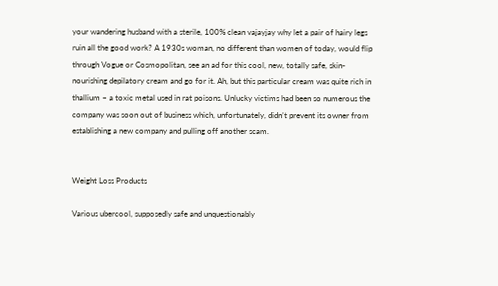your wandering husband with a sterile, 100% clean vajayjay why let a pair of hairy legs ruin all the good work? A 1930s woman, no different than women of today, would flip through Vogue or Cosmopolitan, see an ad for this cool, new, totally safe, skin-nourishing depilatory cream and go for it. Ah, but this particular cream was quite rich in thallium – a toxic metal used in rat poisons. Unlucky victims had been so numerous the company was soon out of business which, unfortunately, didn’t prevent its owner from establishing a new company and pulling off another scam.


Weight Loss Products

Various ubercool, supposedly safe and unquestionably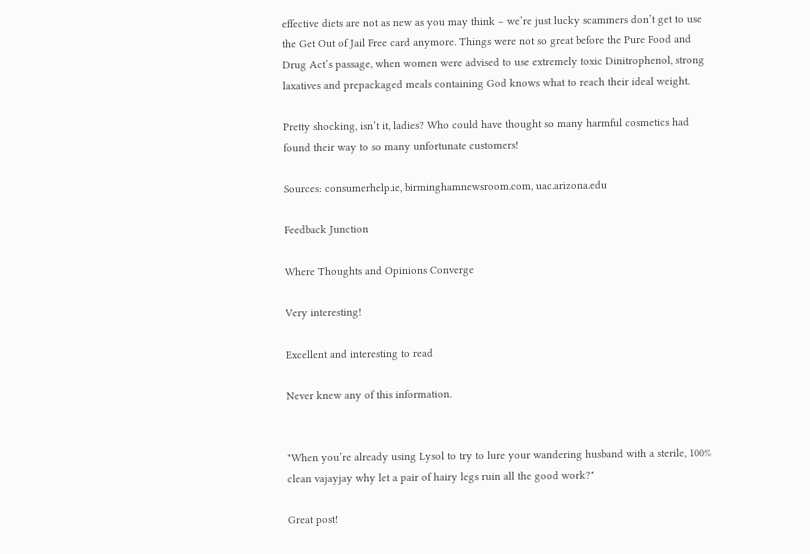effective diets are not as new as you may think – we’re just lucky scammers don’t get to use the Get Out of Jail Free card anymore. Things were not so great before the Pure Food and Drug Act’s passage, when women were advised to use extremely toxic Dinitrophenol, strong laxatives and prepackaged meals containing God knows what to reach their ideal weight.

Pretty shocking, isn’t it, ladies? Who could have thought so many harmful cosmetics had found their way to so many unfortunate customers!

Sources: consumerhelp.ie, birminghamnewsroom.com, uac.arizona.edu

Feedback Junction

Where Thoughts and Opinions Converge

Very interesting!

Excellent and interesting to read

Never knew any of this information.


"When you’re already using Lysol to try to lure your wandering husband with a sterile, 100% clean vajayjay why let a pair of hairy legs ruin all the good work?"

Great post!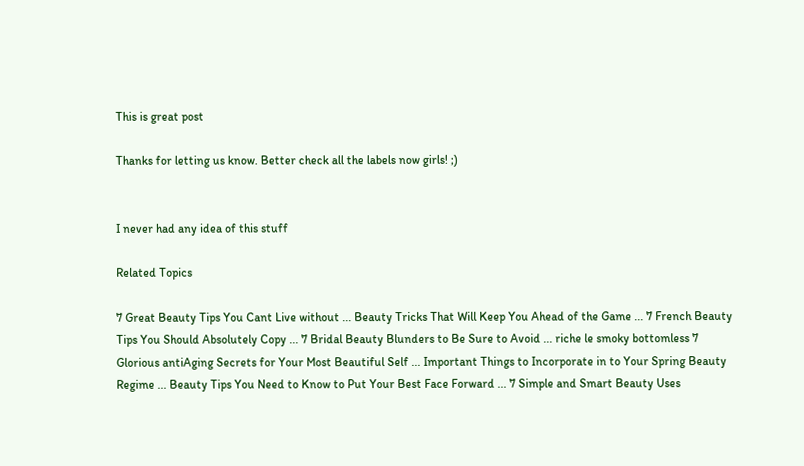This is great post

Thanks for letting us know. Better check all the labels now girls! ;)


I never had any idea of this stuff

Related Topics

7 Great Beauty Tips You Cant Live without ... Beauty Tricks That Will Keep You Ahead of the Game ... 7 French Beauty Tips You Should Absolutely Copy ... 7 Bridal Beauty Blunders to Be Sure to Avoid ... riche le smoky bottomless 7 Glorious antiAging Secrets for Your Most Beautiful Self ... Important Things to Incorporate in to Your Spring Beauty Regime ... Beauty Tips You Need to Know to Put Your Best Face Forward ... 7 Simple and Smart Beauty Uses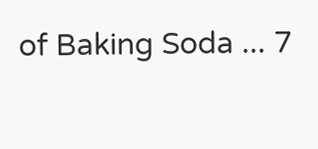of Baking Soda ... 7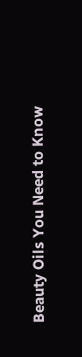Beauty Oils You Need to Know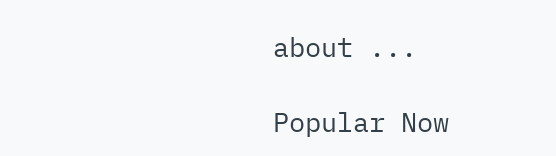about ...

Popular Now